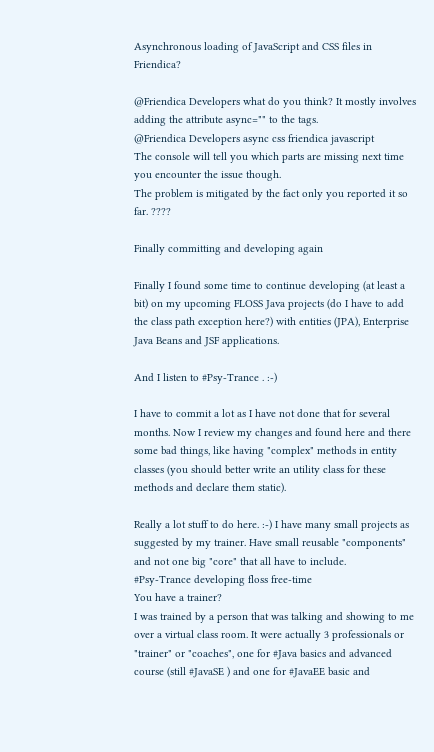Asynchronous loading of JavaScript and CSS files in Friendica?

@Friendica Developers what do you think? It mostly involves adding the attribute async="" to the tags.
@Friendica Developers async css friendica javascript
The console will tell you which parts are missing next time you encounter the issue though.
The problem is mitigated by the fact only you reported it so far. ????

Finally committing and developing again

Finally I found some time to continue developing (at least a bit) on my upcoming FLOSS Java projects (do I have to add the class path exception here?) with entities (JPA), Enterprise Java Beans and JSF applications.

And I listen to #Psy-Trance . :-)

I have to commit a lot as I have not done that for several months. Now I review my changes and found here and there some bad things, like having "complex" methods in entity classes (you should better write an utility class for these methods and declare them static).

Really a lot stuff to do here. :-) I have many small projects as suggested by my trainer. Have small reusable "components" and not one big "core" that all have to include.
#Psy-Trance developing floss free-time
You have a trainer?
I was trained by a person that was talking and showing to me over a virtual class room. It were actually 3 professionals or "trainer" or "coaches", one for #Java basics and advanced course (still #JavaSE ) and one for #JavaEE basic and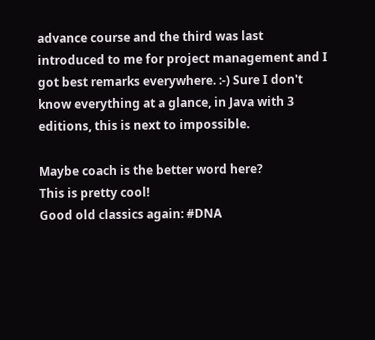advance course and the third was last introduced to me for project management and I got best remarks everywhere. :-) Sure I don't know everything at a glance, in Java with 3 editions, this is next to impossible.

Maybe coach is the better word here?
This is pretty cool!
Good old classics again: #DNA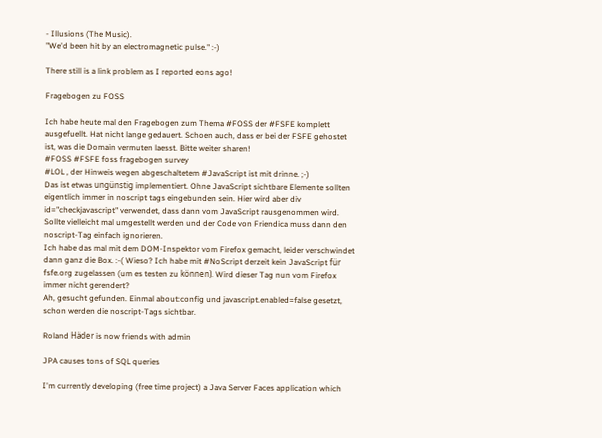- Illusions (The Music).
"We'd been hit by an electromagnetic pulse." :-)

There still is a link problem as I reported eons ago!

Fragebogen zu FOSS

Ich habe heute mal den Fragebogen zum Thema #FOSS der #FSFE komplett ausgefuellt. Hat nicht lange gedauert. Schoen auch, dass er bei der FSFE gehostet ist, was die Domain vermuten laesst. Bitte weiter sharen!
#FOSS #FSFE foss fragebogen survey
#LOL , der Hinweis wegen abgeschaltetem #JavaScript ist mit drinne. ;-)
Das ist etwas ungünstig implementiert. Ohne JavaScript sichtbare Elemente sollten eigentlich immer in noscript tags eingebunden sein. Hier wird aber div id="checkjavascript" verwendet, dass dann vom JavaScript rausgenommen wird. Sollte vielleicht mal umgestellt werden und der Code von Friendica muss dann den noscript-Tag einfach ignorieren.
Ich habe das mal mit dem DOM-Inspektor vom Firefox gemacht, leider verschwindet dann ganz die Box. :-( Wieso? Ich habe mit #NoScript derzeit kein JavaScript für fsfe.org zugelassen (um es testen zu können). Wird dieser Tag nun vom Firefox immer nicht gerendert?
Ah, gesucht gefunden. Einmal about:config und javascript.enabled=false gesetzt, schon werden die noscript-Tags sichtbar.

Roland Häder is now friends with admin

JPA causes tons of SQL queries

I'm currently developing (free time project) a Java Server Faces application which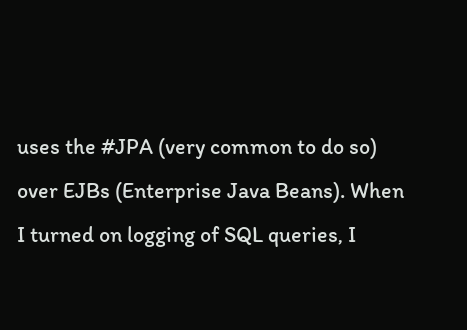uses the #JPA (very common to do so) over EJBs (Enterprise Java Beans). When I turned on logging of SQL queries, I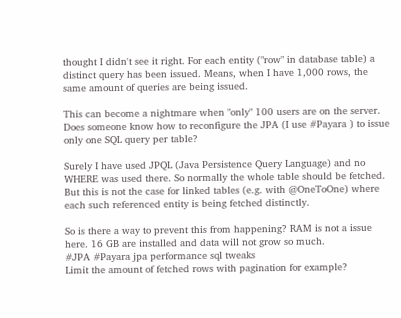thought I didn't see it right. For each entity ("row" in database table) a distinct query has been issued. Means, when I have 1,000 rows, the same amount of queries are being issued.

This can become a nightmare when "only" 100 users are on the server. Does someone know how to reconfigure the JPA (I use #Payara ) to issue only one SQL query per table?

Surely I have used JPQL (Java Persistence Query Language) and no WHERE was used there. So normally the whole table should be fetched. But this is not the case for linked tables (e.g. with @OneToOne) where each such referenced entity is being fetched distinctly.

So is there a way to prevent this from happening? RAM is not a issue here. 16 GB are installed and data will not grow so much.
#JPA #Payara jpa performance sql tweaks
Limit the amount of fetched rows with pagination for example?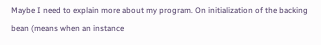Maybe I need to explain more about my program. On initialization of the backing bean (means when an instance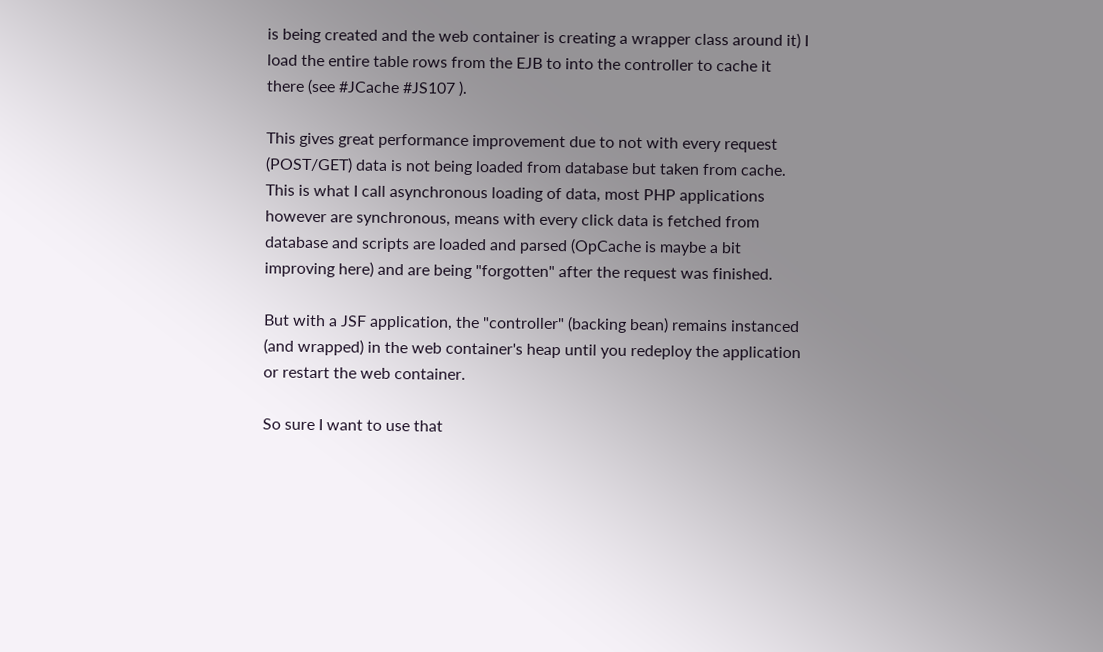is being created and the web container is creating a wrapper class around it) I load the entire table rows from the EJB to into the controller to cache it there (see #JCache #JS107 ).

This gives great performance improvement due to not with every request (POST/GET) data is not being loaded from database but taken from cache. This is what I call asynchronous loading of data, most PHP applications however are synchronous, means with every click data is fetched from database and scripts are loaded and parsed (OpCache is maybe a bit improving here) and are being "forgotten" after the request was finished.

But with a JSF application, the "controller" (backing bean) remains instanced (and wrapped) in the web container's heap until you redeploy the application or restart the web container.

So sure I want to use that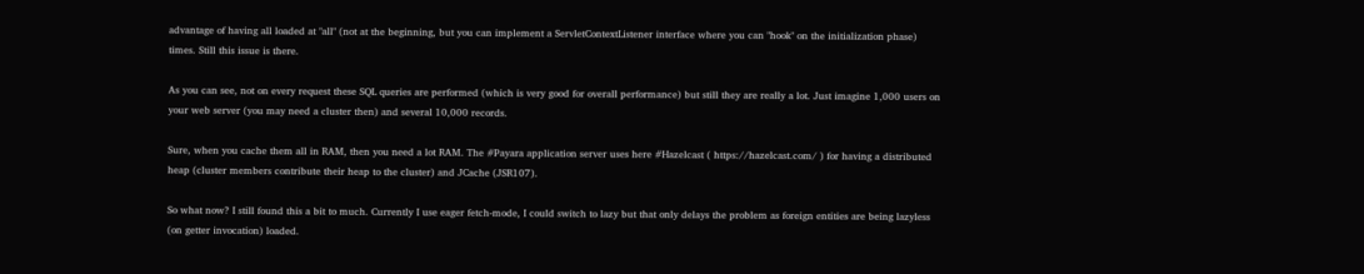advantage of having all loaded at "all" (not at the beginning, but you can implement a ServletContextListener interface where you can "hook" on the initialization phase) times. Still this issue is there.

As you can see, not on every request these SQL queries are performed (which is very good for overall performance) but still they are really a lot. Just imagine 1,000 users on your web server (you may need a cluster then) and several 10,000 records.

Sure, when you cache them all in RAM, then you need a lot RAM. The #Payara application server uses here #Hazelcast ( https://hazelcast.com/ ) for having a distributed heap (cluster members contribute their heap to the cluster) and JCache (JSR107).

So what now? I still found this a bit to much. Currently I use eager fetch-mode, I could switch to lazy but that only delays the problem as foreign entities are being lazyless (on getter invocation) loaded.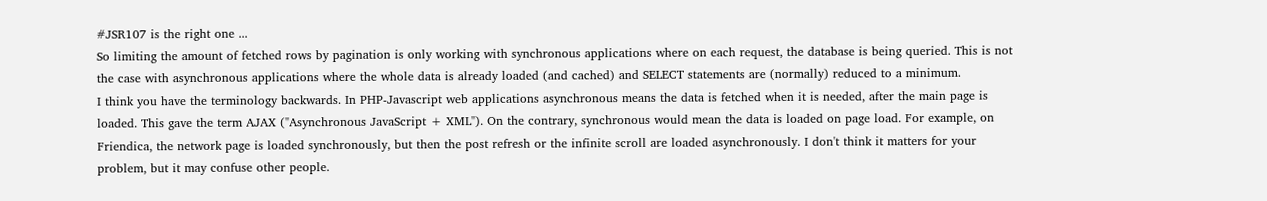#JSR107 is the right one ...
So limiting the amount of fetched rows by pagination is only working with synchronous applications where on each request, the database is being queried. This is not the case with asynchronous applications where the whole data is already loaded (and cached) and SELECT statements are (normally) reduced to a minimum.
I think you have the terminology backwards. In PHP-Javascript web applications asynchronous means the data is fetched when it is needed, after the main page is loaded. This gave the term AJAX ("Asynchronous JavaScript + XML"). On the contrary, synchronous would mean the data is loaded on page load. For example, on Friendica, the network page is loaded synchronously, but then the post refresh or the infinite scroll are loaded asynchronously. I don't think it matters for your problem, but it may confuse other people.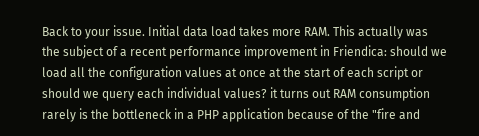Back to your issue. Initial data load takes more RAM. This actually was the subject of a recent performance improvement in Friendica: should we load all the configuration values at once at the start of each script or should we query each individual values? it turns out RAM consumption rarely is the bottleneck in a PHP application because of the "fire and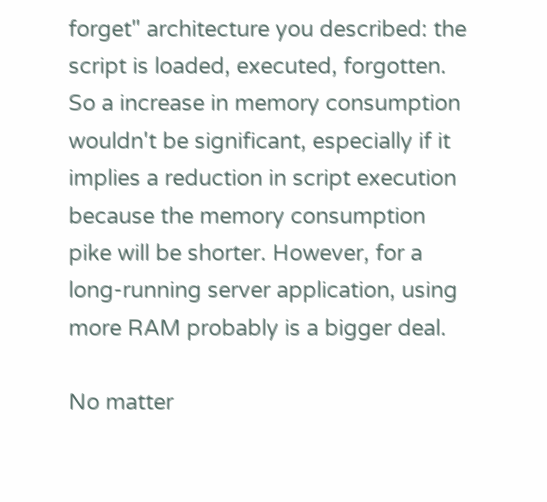forget" architecture you described: the script is loaded, executed, forgotten. So a increase in memory consumption wouldn't be significant, especially if it implies a reduction in script execution because the memory consumption pike will be shorter. However, for a long-running server application, using more RAM probably is a bigger deal.

No matter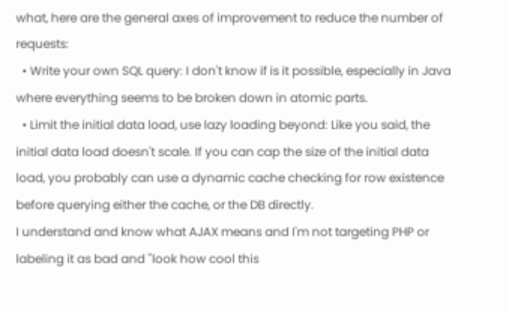what, here are the general axes of improvement to reduce the number of requests:
  • Write your own SQL query: I don't know if is it possible, especially in Java where everything seems to be broken down in atomic parts.
  • Limit the initial data load, use lazy loading beyond: Like you said, the initial data load doesn't scale. If you can cap the size of the initial data load, you probably can use a dynamic cache checking for row existence before querying either the cache, or the DB directly.
I understand and know what AJAX means and I'm not targeting PHP or labeling it as bad and "look how cool this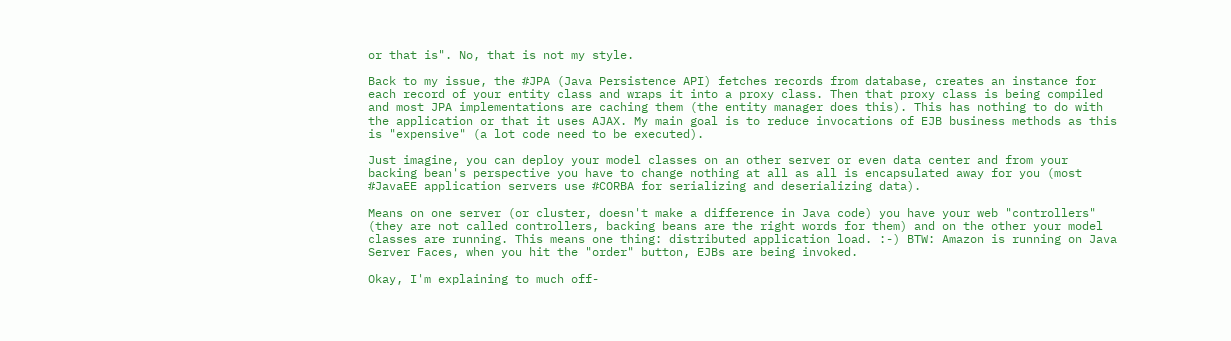or that is". No, that is not my style.

Back to my issue, the #JPA (Java Persistence API) fetches records from database, creates an instance for each record of your entity class and wraps it into a proxy class. Then that proxy class is being compiled and most JPA implementations are caching them (the entity manager does this). This has nothing to do with the application or that it uses AJAX. My main goal is to reduce invocations of EJB business methods as this is "expensive" (a lot code need to be executed).

Just imagine, you can deploy your model classes on an other server or even data center and from your backing bean's perspective you have to change nothing at all as all is encapsulated away for you (most #JavaEE application servers use #CORBA for serializing and deserializing data).

Means on one server (or cluster, doesn't make a difference in Java code) you have your web "controllers" (they are not called controllers, backing beans are the right words for them) and on the other your model classes are running. This means one thing: distributed application load. :-) BTW: Amazon is running on Java Server Faces, when you hit the "order" button, EJBs are being invoked.

Okay, I'm explaining to much off-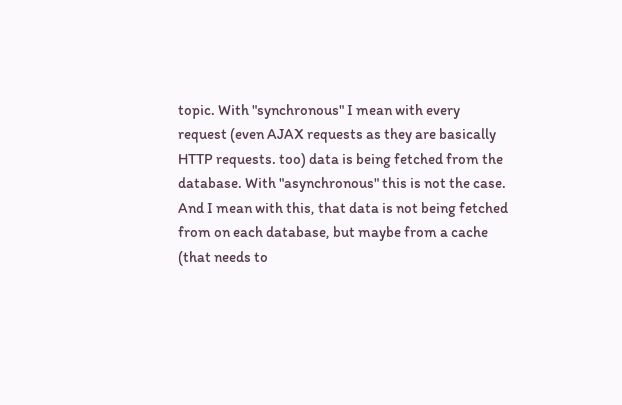topic. With "synchronous" I mean with every request (even AJAX requests as they are basically HTTP requests. too) data is being fetched from the database. With "asynchronous" this is not the case. And I mean with this, that data is not being fetched from on each database, but maybe from a cache (that needs to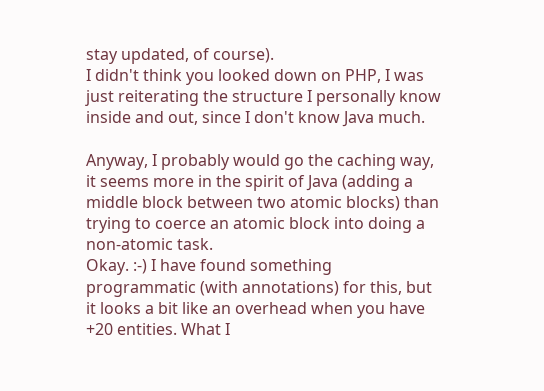stay updated, of course).
I didn't think you looked down on PHP, I was just reiterating the structure I personally know inside and out, since I don't know Java much.

Anyway, I probably would go the caching way, it seems more in the spirit of Java (adding a middle block between two atomic blocks) than trying to coerce an atomic block into doing a non-atomic task.
Okay. :-) I have found something programmatic (with annotations) for this, but it looks a bit like an overhead when you have +20 entities. What I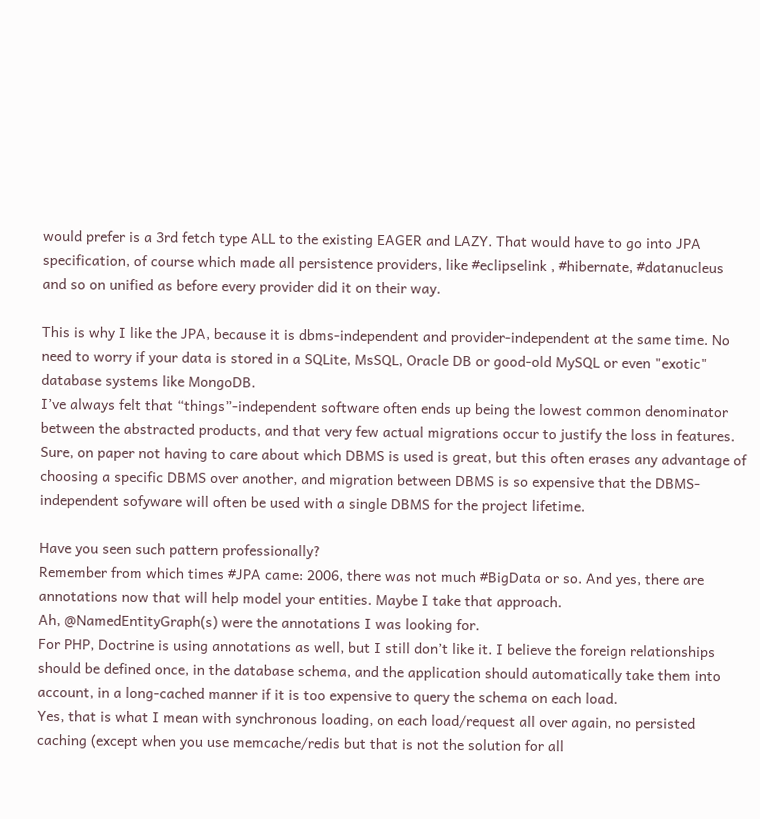would prefer is a 3rd fetch type ALL to the existing EAGER and LAZY. That would have to go into JPA specification, of course which made all persistence providers, like #eclipselink , #hibernate, #datanucleus and so on unified as before every provider did it on their way.

This is why I like the JPA, because it is dbms-independent and provider-independent at the same time. No need to worry if your data is stored in a SQLite, MsSQL, Oracle DB or good-old MySQL or even "exotic" database systems like MongoDB.
I’ve always felt that “things”-independent software often ends up being the lowest common denominator between the abstracted products, and that very few actual migrations occur to justify the loss in features. Sure, on paper not having to care about which DBMS is used is great, but this often erases any advantage of choosing a specific DBMS over another, and migration between DBMS is so expensive that the DBMS-independent sofyware will often be used with a single DBMS for the project lifetime.

Have you seen such pattern professionally?
Remember from which times #JPA came: 2006, there was not much #BigData or so. And yes, there are annotations now that will help model your entities. Maybe I take that approach.
Ah, @NamedEntityGraph(s) were the annotations I was looking for.
For PHP, Doctrine is using annotations as well, but I still don’t like it. I believe the foreign relationships should be defined once, in the database schema, and the application should automatically take them into account, in a long-cached manner if it is too expensive to query the schema on each load.
Yes, that is what I mean with synchronous loading, on each load/request all over again, no persisted caching (except when you use memcache/redis but that is not the solution for all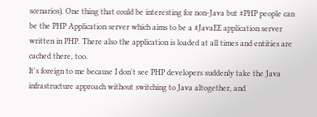scenarios). One thing that could be interesting for non-Java but #PHP people can be the PHP Application server which aims to be a #JavaEE application server written in PHP. There also the application is loaded at all times and entities are cached there, too.
It's foreign to me because I don't see PHP developers suddenly take the Java infrastructure approach without switching to Java altogether, and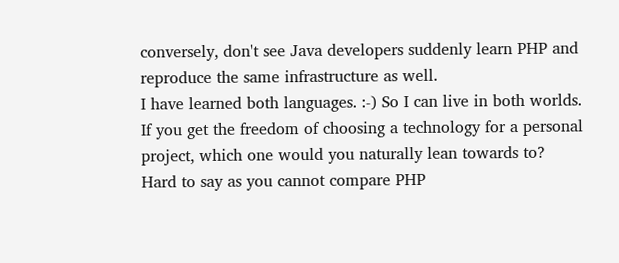conversely, don't see Java developers suddenly learn PHP and reproduce the same infrastructure as well.
I have learned both languages. :-) So I can live in both worlds.
If you get the freedom of choosing a technology for a personal project, which one would you naturally lean towards to?
Hard to say as you cannot compare PHP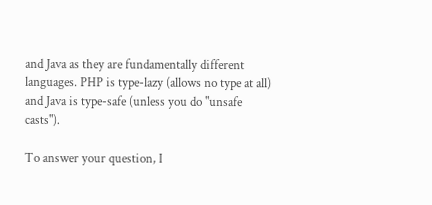and Java as they are fundamentally different languages. PHP is type-lazy (allows no type at all) and Java is type-safe (unless you do "unsafe casts").

To answer your question, I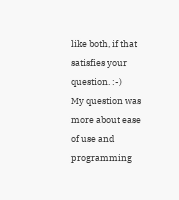like both, if that satisfies your question. :-)
My question was more about ease of use and programming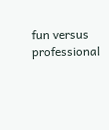fun versus professional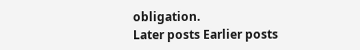obligation.
Later posts Earlier posts